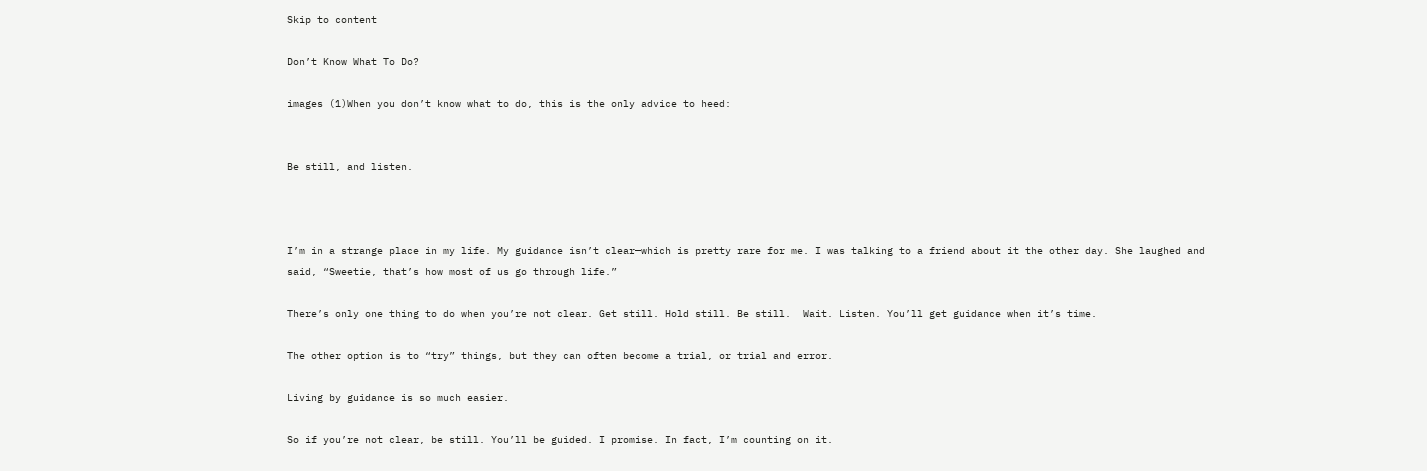Skip to content

Don’t Know What To Do?

images (1)When you don’t know what to do, this is the only advice to heed:


Be still, and listen.



I’m in a strange place in my life. My guidance isn’t clear—which is pretty rare for me. I was talking to a friend about it the other day. She laughed and said, “Sweetie, that’s how most of us go through life.”

There’s only one thing to do when you’re not clear. Get still. Hold still. Be still.  Wait. Listen. You’ll get guidance when it’s time.

The other option is to “try” things, but they can often become a trial, or trial and error.

Living by guidance is so much easier.

So if you’re not clear, be still. You’ll be guided. I promise. In fact, I’m counting on it.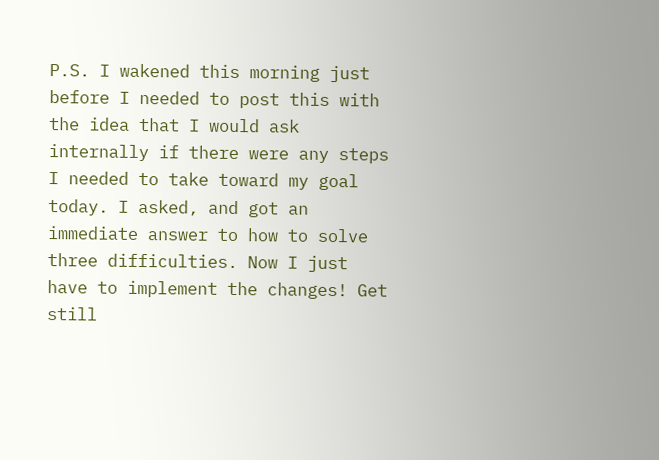P.S. I wakened this morning just before I needed to post this with the idea that I would ask internally if there were any steps I needed to take toward my goal today. I asked, and got an immediate answer to how to solve three difficulties. Now I just have to implement the changes! Get still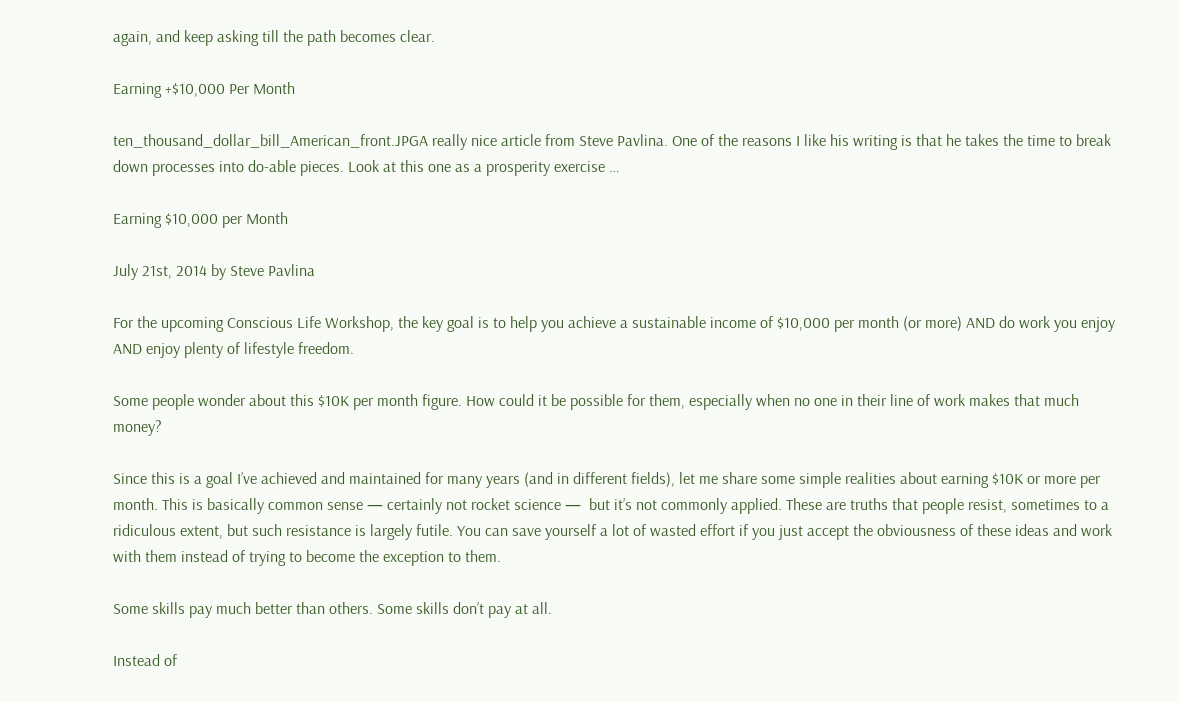again, and keep asking till the path becomes clear.

Earning +$10,000 Per Month

ten_thousand_dollar_bill_American_front.JPGA really nice article from Steve Pavlina. One of the reasons I like his writing is that he takes the time to break down processes into do-able pieces. Look at this one as a prosperity exercise …

Earning $10,000 per Month

July 21st, 2014 by Steve Pavlina

For the upcoming Conscious Life Workshop, the key goal is to help you achieve a sustainable income of $10,000 per month (or more) AND do work you enjoy AND enjoy plenty of lifestyle freedom.

Some people wonder about this $10K per month figure. How could it be possible for them, especially when no one in their line of work makes that much money?

Since this is a goal I’ve achieved and maintained for many years (and in different fields), let me share some simple realities about earning $10K or more per month. This is basically common sense — certainly not rocket science —  but it’s not commonly applied. These are truths that people resist, sometimes to a ridiculous extent, but such resistance is largely futile. You can save yourself a lot of wasted effort if you just accept the obviousness of these ideas and work with them instead of trying to become the exception to them.

Some skills pay much better than others. Some skills don’t pay at all.

Instead of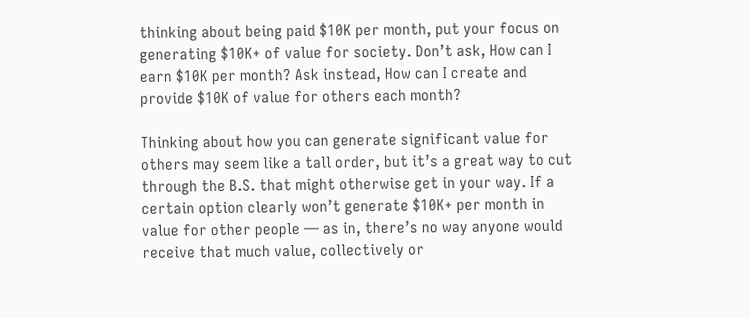thinking about being paid $10K per month, put your focus on generating $10K+ of value for society. Don’t ask, How can I earn $10K per month? Ask instead, How can I create and provide $10K of value for others each month?

Thinking about how you can generate significant value for others may seem like a tall order, but it’s a great way to cut through the B.S. that might otherwise get in your way. If a certain option clearly won’t generate $10K+ per month in value for other people — as in, there’s no way anyone would receive that much value, collectively or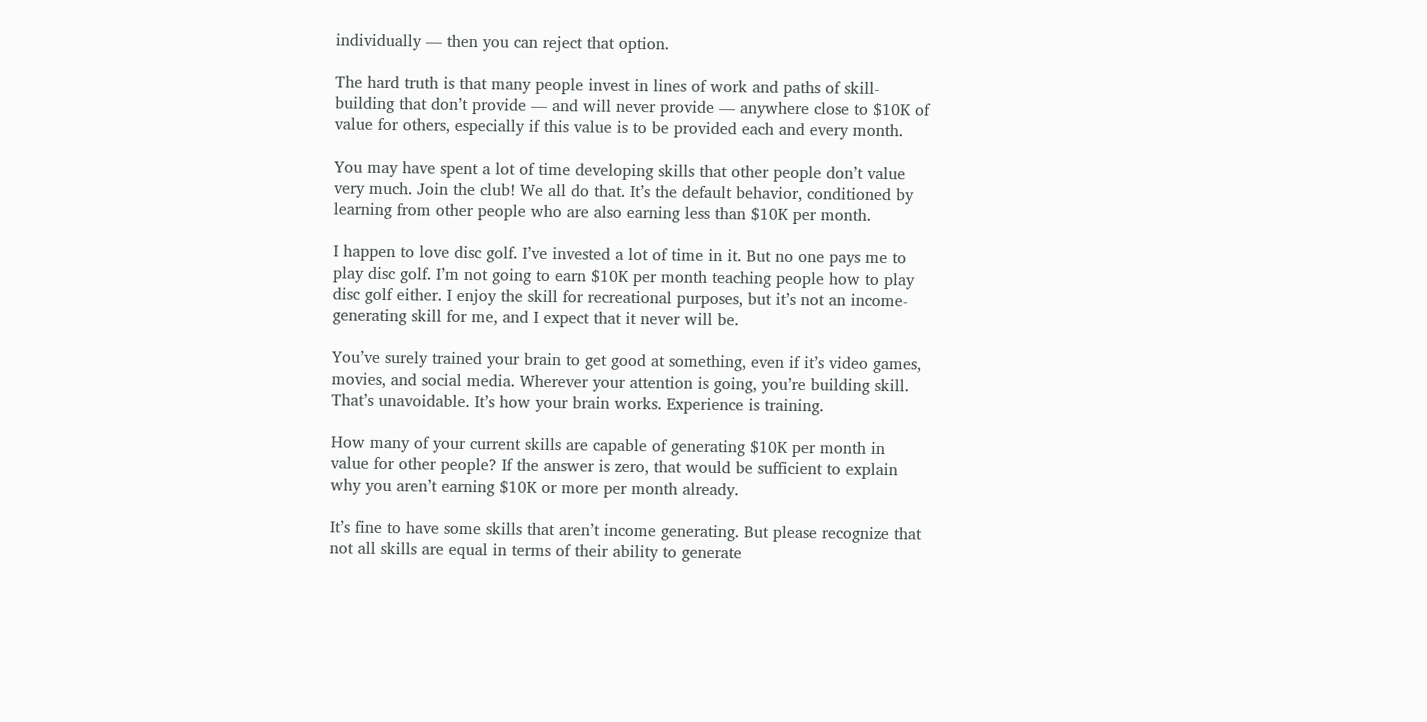individually — then you can reject that option.

The hard truth is that many people invest in lines of work and paths of skill-building that don’t provide — and will never provide — anywhere close to $10K of value for others, especially if this value is to be provided each and every month.

You may have spent a lot of time developing skills that other people don’t value very much. Join the club! We all do that. It’s the default behavior, conditioned by learning from other people who are also earning less than $10K per month.

I happen to love disc golf. I’ve invested a lot of time in it. But no one pays me to play disc golf. I’m not going to earn $10K per month teaching people how to play disc golf either. I enjoy the skill for recreational purposes, but it’s not an income-generating skill for me, and I expect that it never will be.

You’ve surely trained your brain to get good at something, even if it’s video games, movies, and social media. Wherever your attention is going, you’re building skill. That’s unavoidable. It’s how your brain works. Experience is training.

How many of your current skills are capable of generating $10K per month in value for other people? If the answer is zero, that would be sufficient to explain why you aren’t earning $10K or more per month already.

It’s fine to have some skills that aren’t income generating. But please recognize that not all skills are equal in terms of their ability to generate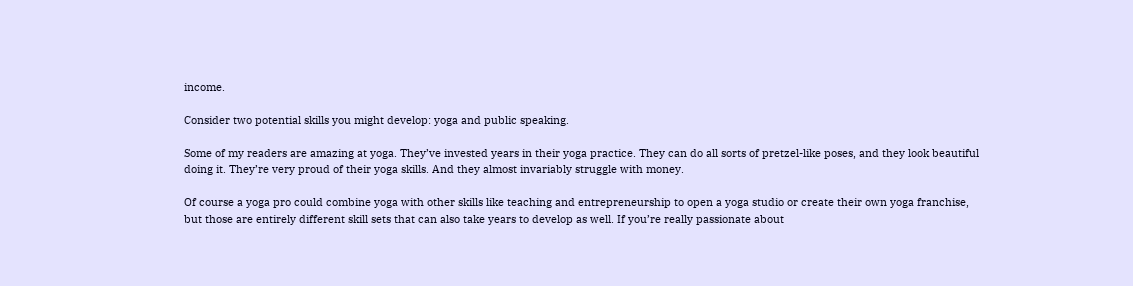income.

Consider two potential skills you might develop: yoga and public speaking.

Some of my readers are amazing at yoga. They’ve invested years in their yoga practice. They can do all sorts of pretzel-like poses, and they look beautiful doing it. They’re very proud of their yoga skills. And they almost invariably struggle with money.

Of course a yoga pro could combine yoga with other skills like teaching and entrepreneurship to open a yoga studio or create their own yoga franchise, but those are entirely different skill sets that can also take years to develop as well. If you’re really passionate about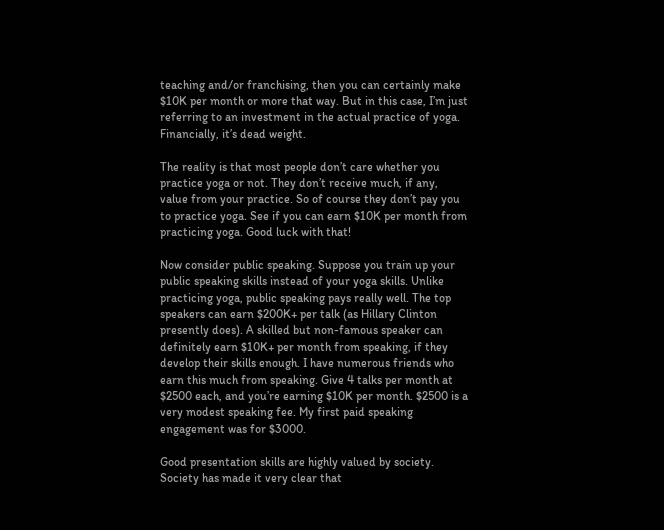teaching and/or franchising, then you can certainly make $10K per month or more that way. But in this case, I’m just referring to an investment in the actual practice of yoga. Financially, it’s dead weight.

The reality is that most people don’t care whether you practice yoga or not. They don’t receive much, if any, value from your practice. So of course they don’t pay you to practice yoga. See if you can earn $10K per month from practicing yoga. Good luck with that!

Now consider public speaking. Suppose you train up your public speaking skills instead of your yoga skills. Unlike practicing yoga, public speaking pays really well. The top speakers can earn $200K+ per talk (as Hillary Clinton presently does). A skilled but non-famous speaker can definitely earn $10K+ per month from speaking, if they develop their skills enough. I have numerous friends who earn this much from speaking. Give 4 talks per month at $2500 each, and you’re earning $10K per month. $2500 is a very modest speaking fee. My first paid speaking engagement was for $3000.

Good presentation skills are highly valued by society. Society has made it very clear that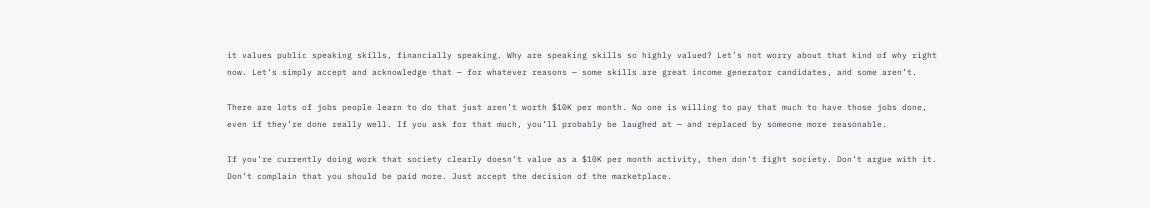it values public speaking skills, financially speaking. Why are speaking skills so highly valued? Let’s not worry about that kind of why right now. Let’s simply accept and acknowledge that — for whatever reasons — some skills are great income generator candidates, and some aren’t.

There are lots of jobs people learn to do that just aren’t worth $10K per month. No one is willing to pay that much to have those jobs done, even if they’re done really well. If you ask for that much, you’ll probably be laughed at — and replaced by someone more reasonable.

If you’re currently doing work that society clearly doesn’t value as a $10K per month activity, then don’t fight society. Don’t argue with it. Don’t complain that you should be paid more. Just accept the decision of the marketplace.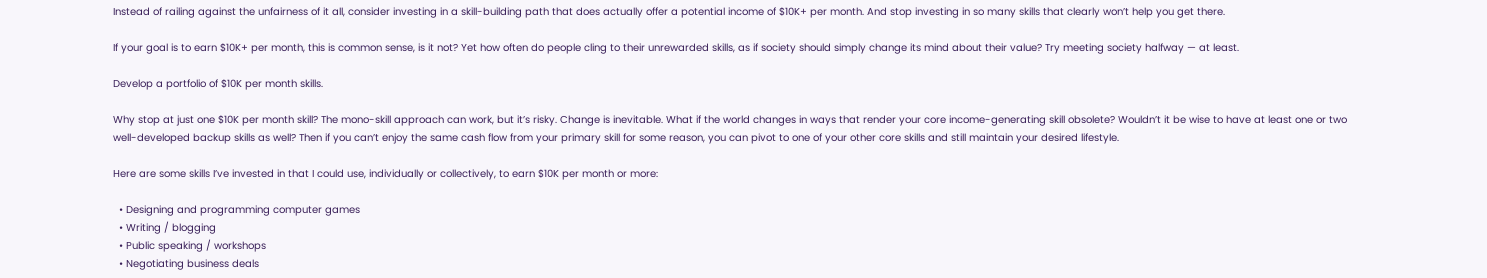Instead of railing against the unfairness of it all, consider investing in a skill-building path that does actually offer a potential income of $10K+ per month. And stop investing in so many skills that clearly won’t help you get there.

If your goal is to earn $10K+ per month, this is common sense, is it not? Yet how often do people cling to their unrewarded skills, as if society should simply change its mind about their value? Try meeting society halfway — at least.

Develop a portfolio of $10K per month skills.

Why stop at just one $10K per month skill? The mono-skill approach can work, but it’s risky. Change is inevitable. What if the world changes in ways that render your core income-generating skill obsolete? Wouldn’t it be wise to have at least one or two well-developed backup skills as well? Then if you can’t enjoy the same cash flow from your primary skill for some reason, you can pivot to one of your other core skills and still maintain your desired lifestyle.

Here are some skills I’ve invested in that I could use, individually or collectively, to earn $10K per month or more:

  • Designing and programming computer games
  • Writing / blogging
  • Public speaking / workshops
  • Negotiating business deals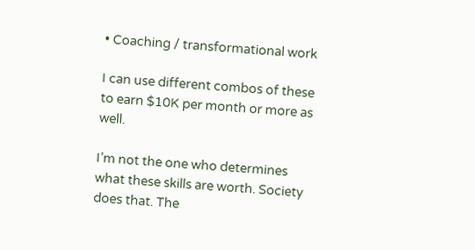• Coaching / transformational work

I can use different combos of these to earn $10K per month or more as well.

I’m not the one who determines what these skills are worth. Society does that. The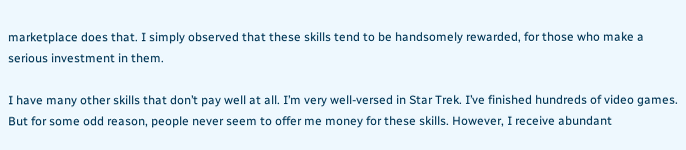marketplace does that. I simply observed that these skills tend to be handsomely rewarded, for those who make a serious investment in them.

I have many other skills that don’t pay well at all. I’m very well-versed in Star Trek. I’ve finished hundreds of video games. But for some odd reason, people never seem to offer me money for these skills. However, I receive abundant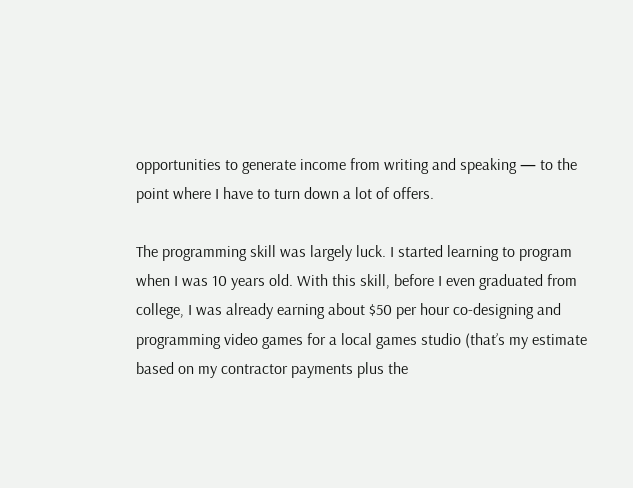opportunities to generate income from writing and speaking — to the point where I have to turn down a lot of offers.

The programming skill was largely luck. I started learning to program when I was 10 years old. With this skill, before I even graduated from college, I was already earning about $50 per hour co-designing and programming video games for a local games studio (that’s my estimate based on my contractor payments plus the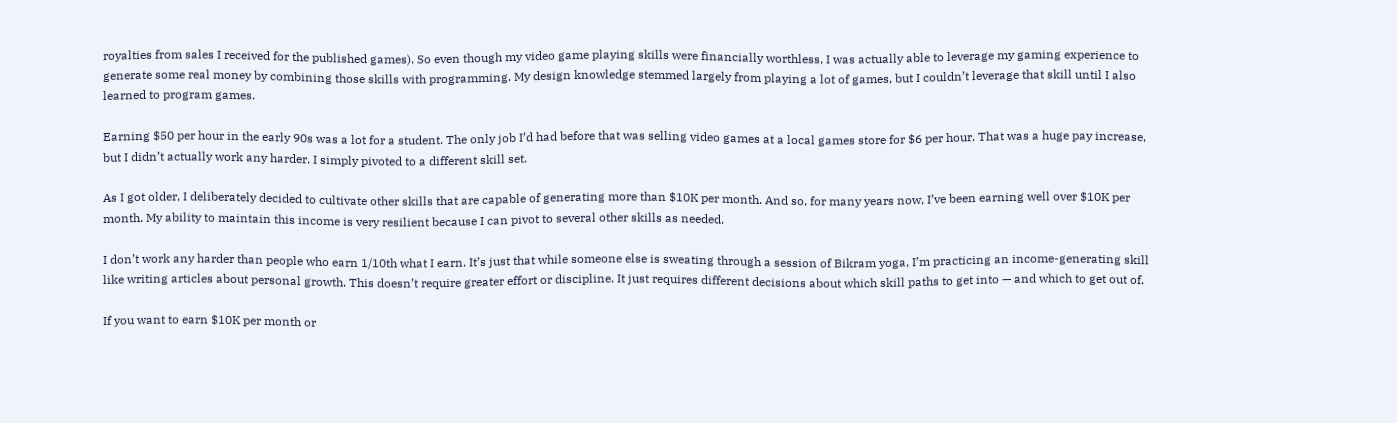royalties from sales I received for the published games). So even though my video game playing skills were financially worthless, I was actually able to leverage my gaming experience to generate some real money by combining those skills with programming. My design knowledge stemmed largely from playing a lot of games, but I couldn’t leverage that skill until I also learned to program games.

Earning $50 per hour in the early 90s was a lot for a student. The only job I’d had before that was selling video games at a local games store for $6 per hour. That was a huge pay increase, but I didn’t actually work any harder. I simply pivoted to a different skill set.

As I got older, I deliberately decided to cultivate other skills that are capable of generating more than $10K per month. And so, for many years now, I’ve been earning well over $10K per month. My ability to maintain this income is very resilient because I can pivot to several other skills as needed.

I don’t work any harder than people who earn 1/10th what I earn. It’s just that while someone else is sweating through a session of Bikram yoga, I’m practicing an income-generating skill like writing articles about personal growth. This doesn’t require greater effort or discipline. It just requires different decisions about which skill paths to get into — and which to get out of.

If you want to earn $10K per month or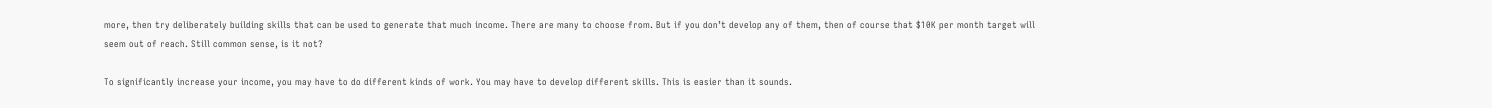more, then try deliberately building skills that can be used to generate that much income. There are many to choose from. But if you don’t develop any of them, then of course that $10K per month target will seem out of reach. Still common sense, is it not?

To significantly increase your income, you may have to do different kinds of work. You may have to develop different skills. This is easier than it sounds.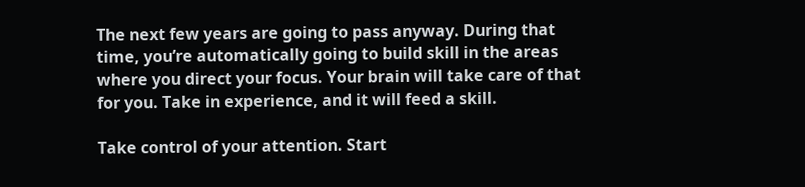The next few years are going to pass anyway. During that time, you’re automatically going to build skill in the areas where you direct your focus. Your brain will take care of that for you. Take in experience, and it will feed a skill.

Take control of your attention. Start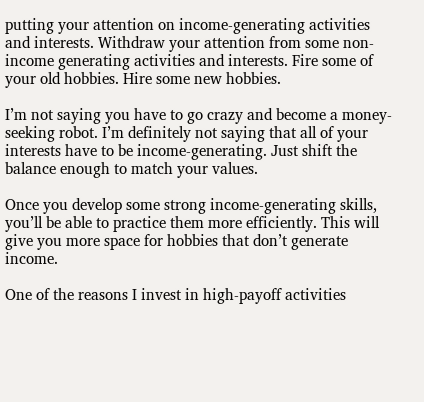putting your attention on income-generating activities and interests. Withdraw your attention from some non-income generating activities and interests. Fire some of your old hobbies. Hire some new hobbies.

I’m not saying you have to go crazy and become a money-seeking robot. I’m definitely not saying that all of your interests have to be income-generating. Just shift the balance enough to match your values.

Once you develop some strong income-generating skills, you’ll be able to practice them more efficiently. This will give you more space for hobbies that don’t generate income.

One of the reasons I invest in high-payoff activities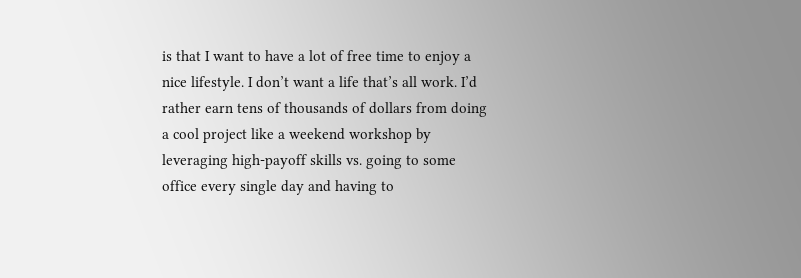is that I want to have a lot of free time to enjoy a nice lifestyle. I don’t want a life that’s all work. I’d rather earn tens of thousands of dollars from doing a cool project like a weekend workshop by leveraging high-payoff skills vs. going to some office every single day and having to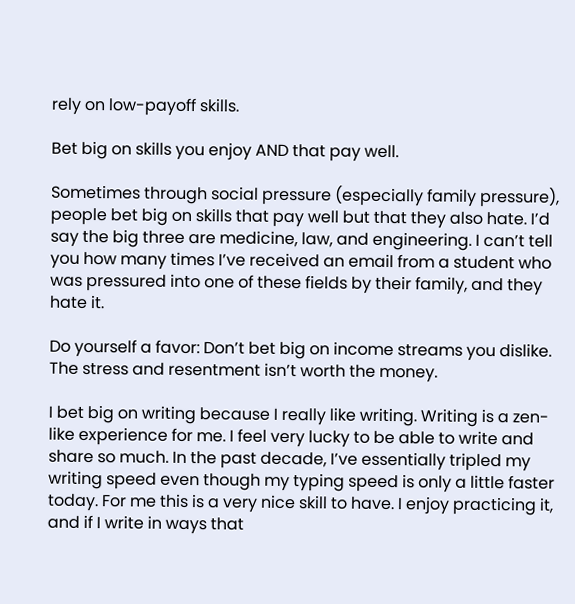rely on low-payoff skills.

Bet big on skills you enjoy AND that pay well.

Sometimes through social pressure (especially family pressure), people bet big on skills that pay well but that they also hate. I’d say the big three are medicine, law, and engineering. I can’t tell you how many times I’ve received an email from a student who was pressured into one of these fields by their family, and they hate it.

Do yourself a favor: Don’t bet big on income streams you dislike. The stress and resentment isn’t worth the money.

I bet big on writing because I really like writing. Writing is a zen-like experience for me. I feel very lucky to be able to write and share so much. In the past decade, I’ve essentially tripled my writing speed even though my typing speed is only a little faster today. For me this is a very nice skill to have. I enjoy practicing it, and if I write in ways that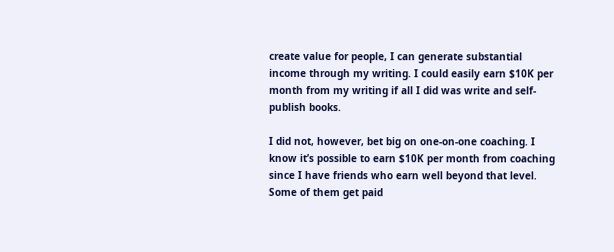create value for people, I can generate substantial income through my writing. I could easily earn $10K per month from my writing if all I did was write and self-publish books.

I did not, however, bet big on one-on-one coaching. I know it’s possible to earn $10K per month from coaching since I have friends who earn well beyond that level. Some of them get paid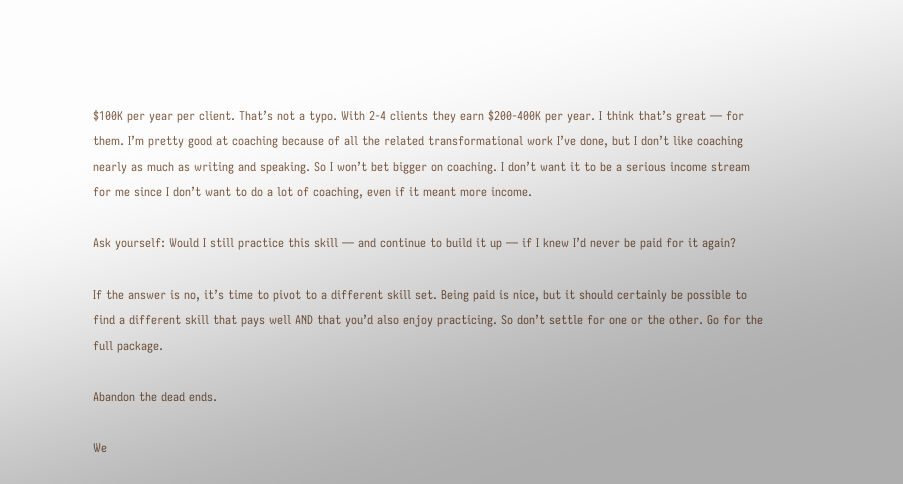$100K per year per client. That’s not a typo. With 2-4 clients they earn $200-400K per year. I think that’s great — for them. I’m pretty good at coaching because of all the related transformational work I’ve done, but I don’t like coaching nearly as much as writing and speaking. So I won’t bet bigger on coaching. I don’t want it to be a serious income stream for me since I don’t want to do a lot of coaching, even if it meant more income.

Ask yourself: Would I still practice this skill — and continue to build it up — if I knew I’d never be paid for it again?

If the answer is no, it’s time to pivot to a different skill set. Being paid is nice, but it should certainly be possible to find a different skill that pays well AND that you’d also enjoy practicing. So don’t settle for one or the other. Go for the full package.

Abandon the dead ends.

We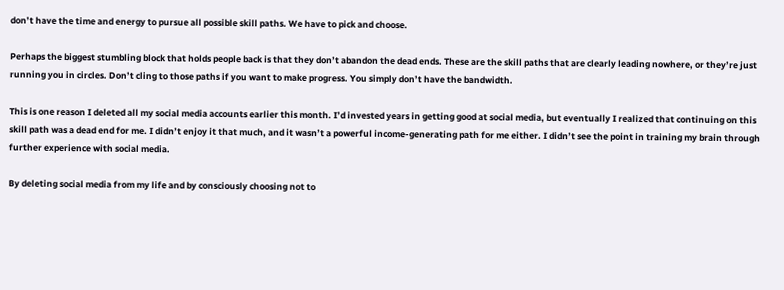don’t have the time and energy to pursue all possible skill paths. We have to pick and choose.

Perhaps the biggest stumbling block that holds people back is that they don’t abandon the dead ends. These are the skill paths that are clearly leading nowhere, or they’re just running you in circles. Don’t cling to those paths if you want to make progress. You simply don’t have the bandwidth.

This is one reason I deleted all my social media accounts earlier this month. I’d invested years in getting good at social media, but eventually I realized that continuing on this skill path was a dead end for me. I didn’t enjoy it that much, and it wasn’t a powerful income-generating path for me either. I didn’t see the point in training my brain through further experience with social media.

By deleting social media from my life and by consciously choosing not to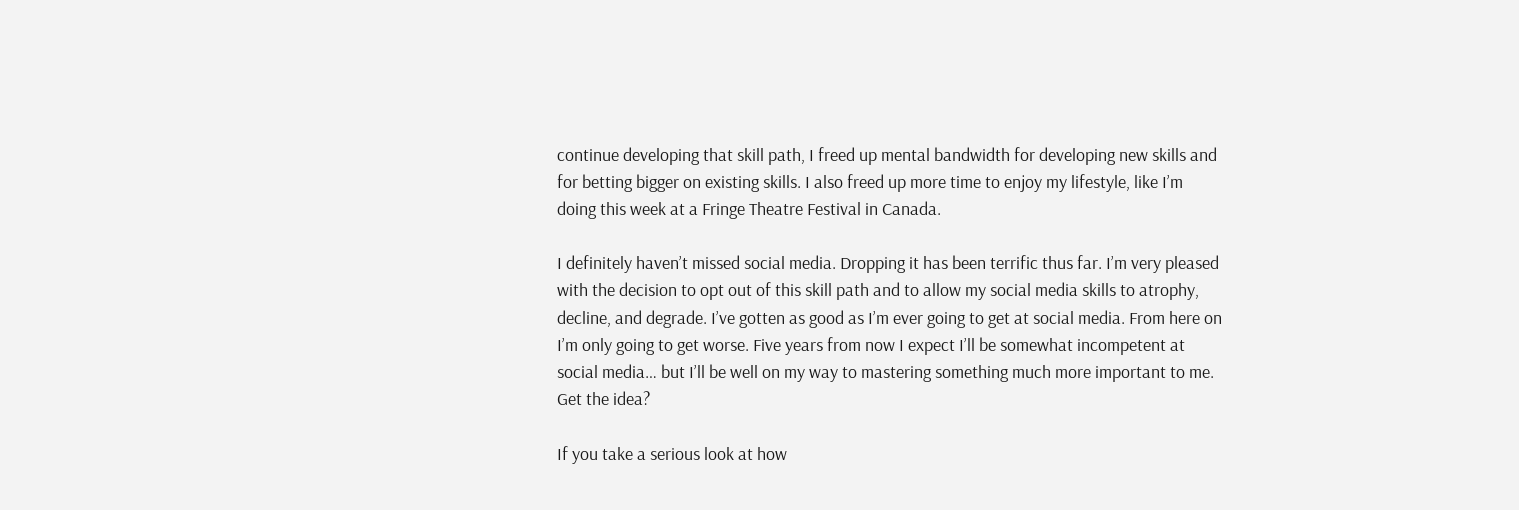continue developing that skill path, I freed up mental bandwidth for developing new skills and for betting bigger on existing skills. I also freed up more time to enjoy my lifestyle, like I’m doing this week at a Fringe Theatre Festival in Canada.

I definitely haven’t missed social media. Dropping it has been terrific thus far. I’m very pleased with the decision to opt out of this skill path and to allow my social media skills to atrophy, decline, and degrade. I’ve gotten as good as I’m ever going to get at social media. From here on I’m only going to get worse. Five years from now I expect I’ll be somewhat incompetent at social media… but I’ll be well on my way to mastering something much more important to me. Get the idea?

If you take a serious look at how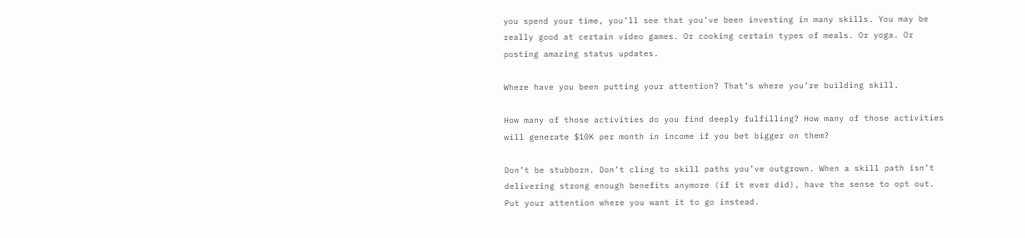you spend your time, you’ll see that you’ve been investing in many skills. You may be really good at certain video games. Or cooking certain types of meals. Or yoga. Or posting amazing status updates.

Where have you been putting your attention? That’s where you’re building skill.

How many of those activities do you find deeply fulfilling? How many of those activities will generate $10K per month in income if you bet bigger on them?

Don’t be stubborn. Don’t cling to skill paths you’ve outgrown. When a skill path isn’t delivering strong enough benefits anymore (if it ever did), have the sense to opt out. Put your attention where you want it to go instead.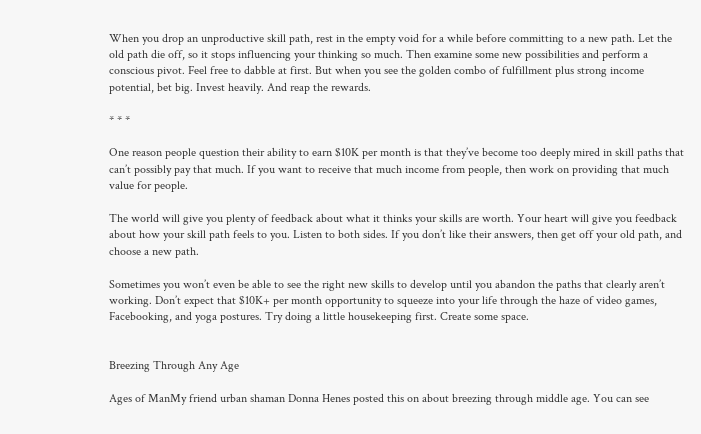When you drop an unproductive skill path, rest in the empty void for a while before committing to a new path. Let the old path die off, so it stops influencing your thinking so much. Then examine some new possibilities and perform a conscious pivot. Feel free to dabble at first. But when you see the golden combo of fulfillment plus strong income potential, bet big. Invest heavily. And reap the rewards.

* * *

One reason people question their ability to earn $10K per month is that they’ve become too deeply mired in skill paths that can’t possibly pay that much. If you want to receive that much income from people, then work on providing that much value for people.

The world will give you plenty of feedback about what it thinks your skills are worth. Your heart will give you feedback about how your skill path feels to you. Listen to both sides. If you don’t like their answers, then get off your old path, and choose a new path.

Sometimes you won’t even be able to see the right new skills to develop until you abandon the paths that clearly aren’t working. Don’t expect that $10K+ per month opportunity to squeeze into your life through the haze of video games, Facebooking, and yoga postures. Try doing a little housekeeping first. Create some space.


Breezing Through Any Age

Ages of ManMy friend urban shaman Donna Henes posted this on about breezing through middle age. You can see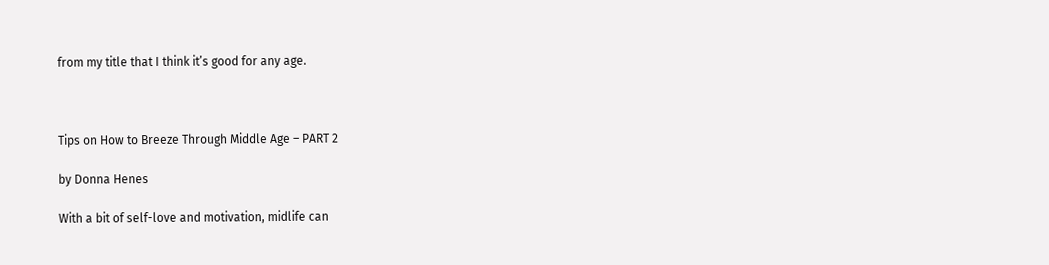from my title that I think it’s good for any age.



Tips on How to Breeze Through Middle Age – PART 2

by Donna Henes

With a bit of self-love and motivation, midlife can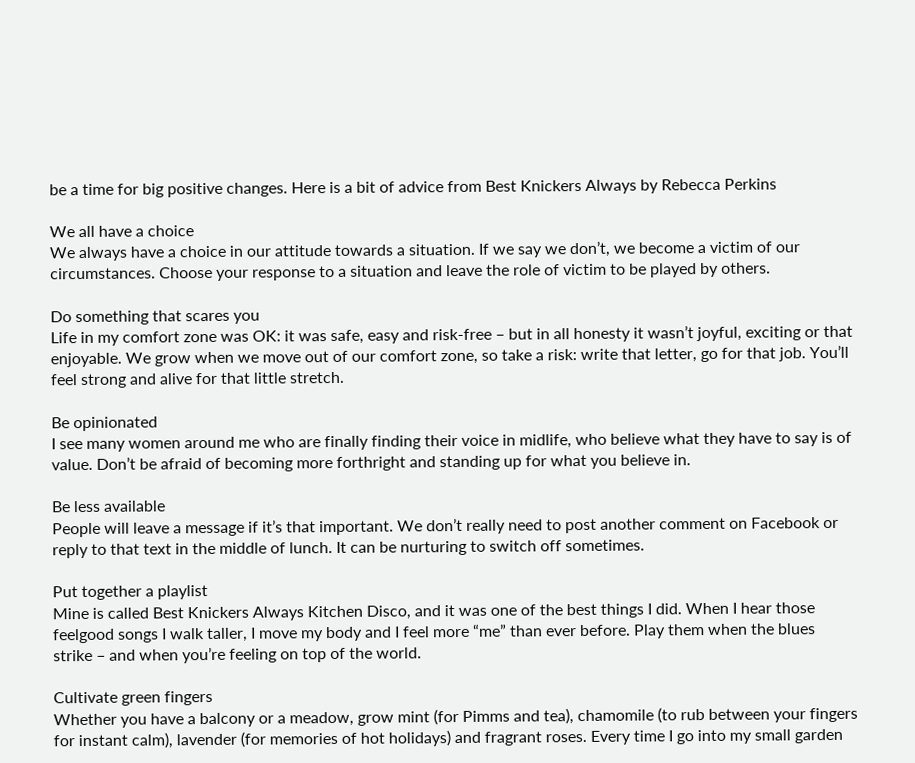be a time for big positive changes. Here is a bit of advice from Best Knickers Always by Rebecca Perkins

We all have a choice
We always have a choice in our attitude towards a situation. If we say we don’t, we become a victim of our circumstances. Choose your response to a situation and leave the role of victim to be played by others.

Do something that scares you
Life in my comfort zone was OK: it was safe, easy and risk-free – but in all honesty it wasn’t joyful, exciting or that enjoyable. We grow when we move out of our comfort zone, so take a risk: write that letter, go for that job. You’ll feel strong and alive for that little stretch.

Be opinionated
I see many women around me who are finally finding their voice in midlife, who believe what they have to say is of value. Don’t be afraid of becoming more forthright and standing up for what you believe in.

Be less available
People will leave a message if it’s that important. We don’t really need to post another comment on Facebook or reply to that text in the middle of lunch. It can be nurturing to switch off sometimes.

Put together a playlist
Mine is called Best Knickers Always Kitchen Disco, and it was one of the best things I did. When I hear those feelgood songs I walk taller, I move my body and I feel more “me” than ever before. Play them when the blues strike – and when you’re feeling on top of the world.

Cultivate green fingers
Whether you have a balcony or a meadow, grow mint (for Pimms and tea), chamomile (to rub between your fingers for instant calm), lavender (for memories of hot holidays) and fragrant roses. Every time I go into my small garden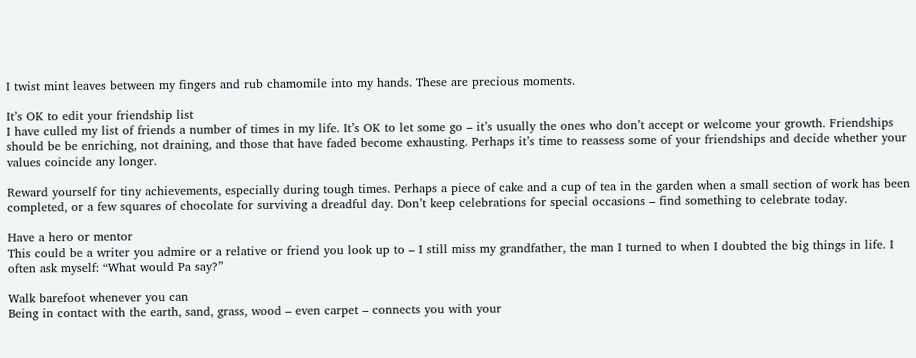I twist mint leaves between my fingers and rub chamomile into my hands. These are precious moments.

It’s OK to edit your friendship list
I have culled my list of friends a number of times in my life. It’s OK to let some go – it’s usually the ones who don’t accept or welcome your growth. Friendships should be be enriching, not draining, and those that have faded become exhausting. Perhaps it’s time to reassess some of your friendships and decide whether your values coincide any longer.

Reward yourself for tiny achievements, especially during tough times. Perhaps a piece of cake and a cup of tea in the garden when a small section of work has been completed, or a few squares of chocolate for surviving a dreadful day. Don’t keep celebrations for special occasions – find something to celebrate today.

Have a hero or mentor
This could be a writer you admire or a relative or friend you look up to – I still miss my grandfather, the man I turned to when I doubted the big things in life. I often ask myself: “What would Pa say?”

Walk barefoot whenever you can
Being in contact with the earth, sand, grass, wood – even carpet – connects you with your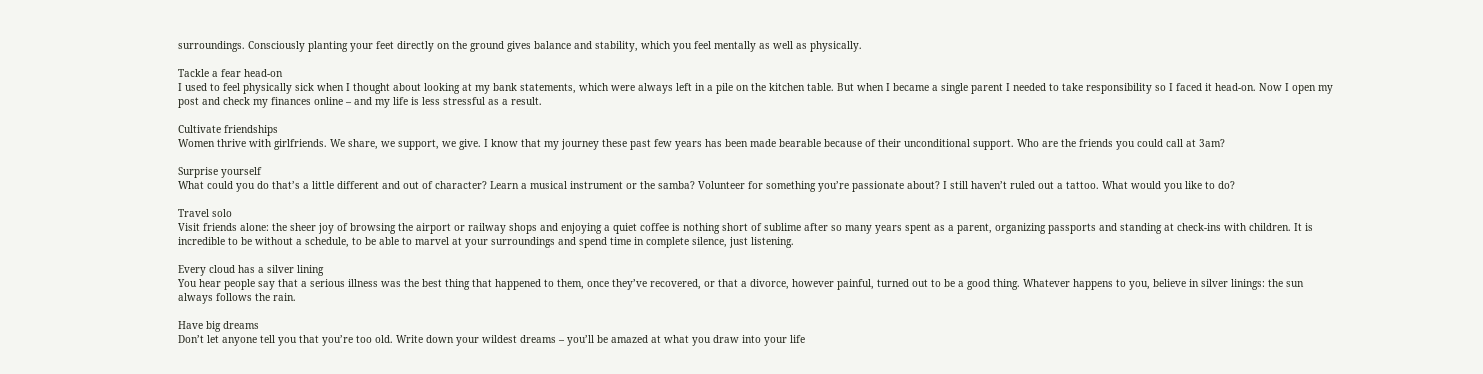surroundings. Consciously planting your feet directly on the ground gives balance and stability, which you feel mentally as well as physically.

Tackle a fear head-on
I used to feel physically sick when I thought about looking at my bank statements, which were always left in a pile on the kitchen table. But when I became a single parent I needed to take responsibility so I faced it head-on. Now I open my post and check my finances online – and my life is less stressful as a result.

Cultivate friendships
Women thrive with girlfriends. We share, we support, we give. I know that my journey these past few years has been made bearable because of their unconditional support. Who are the friends you could call at 3am?

Surprise yourself
What could you do that’s a little different and out of character? Learn a musical instrument or the samba? Volunteer for something you’re passionate about? I still haven’t ruled out a tattoo. What would you like to do?

Travel solo
Visit friends alone: the sheer joy of browsing the airport or railway shops and enjoying a quiet coffee is nothing short of sublime after so many years spent as a parent, organizing passports and standing at check-ins with children. It is incredible to be without a schedule, to be able to marvel at your surroundings and spend time in complete silence, just listening.

Every cloud has a silver lining
You hear people say that a serious illness was the best thing that happened to them, once they’ve recovered, or that a divorce, however painful, turned out to be a good thing. Whatever happens to you, believe in silver linings: the sun always follows the rain.

Have big dreams
Don’t let anyone tell you that you’re too old. Write down your wildest dreams – you’ll be amazed at what you draw into your life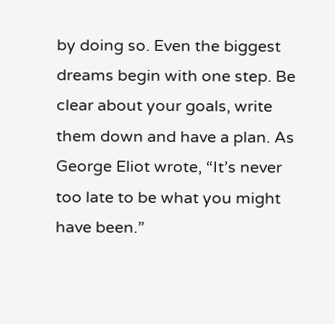by doing so. Even the biggest dreams begin with one step. Be clear about your goals, write them down and have a plan. As George Eliot wrote, “It’s never too late to be what you might have been.”